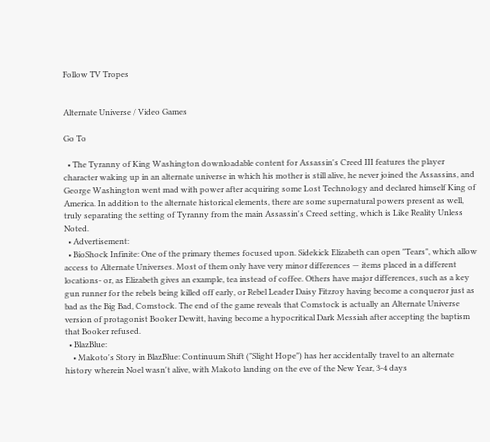Follow TV Tropes


Alternate Universe / Video Games

Go To

  • The Tyranny of King Washington downloadable content for Assassin's Creed III features the player character waking up in an alternate universe in which his mother is still alive, he never joined the Assassins, and George Washington went mad with power after acquiring some Lost Technology and declared himself King of America. In addition to the alternate historical elements, there are some supernatural powers present as well, truly separating the setting of Tyranny from the main Assassin's Creed setting, which is Like Reality Unless Noted.
  • Advertisement:
  • BioShock Infinite: One of the primary themes focused upon. Sidekick Elizabeth can open "Tears", which allow access to Alternate Universes. Most of them only have very minor differences — items placed in a different locations- or, as Elizabeth gives an example, tea instead of coffee. Others have major differences, such as a key gun runner for the rebels being killed off early, or Rebel Leader Daisy Fitzroy having become a conqueror just as bad as the Big Bad, Comstock. The end of the game reveals that Comstock is actually an Alternate Universe version of protagonist Booker Dewitt, having become a hypocritical Dark Messiah after accepting the baptism that Booker refused.
  • BlazBlue:
    • Makoto's Story in BlazBlue: Continuum Shift ("Slight Hope") has her accidentally travel to an alternate history wherein Noel wasn't alive, with Makoto landing on the eve of the New Year, 3-4 days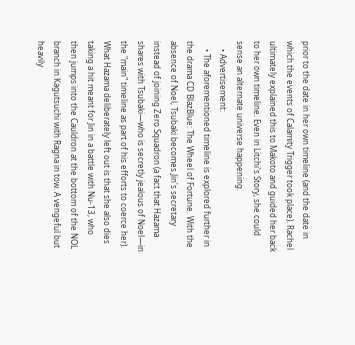prior to the date in her own timeline (and the date in which the events of Calamity Trigger took place). Rachel ultimately explained this to Makoto and guided her back to her own timeline. Even in Litchi's Story, she could sense an alternate universe happening.
    • Advertisement:
    • The aforementioned timeline is explored further in the drama CD BlazBlue: The Wheel of Fortune. With the absence of Noel, Tsubaki becomes Jin's secretary instead of joining Zero Squadron (a fact that Hazama shares with Tsubaki—who is secretly jealous of Noel—in the "main" timeline as part of his efforts to coerce her). What Hazama deliberately left out is that she also dies taking a hit meant for Jin in a battle with Nu-13, who then jumps into the Cauldron at the bottom of the NOL branch in Kagutsuchi with Ragna in tow. A vengeful but heavily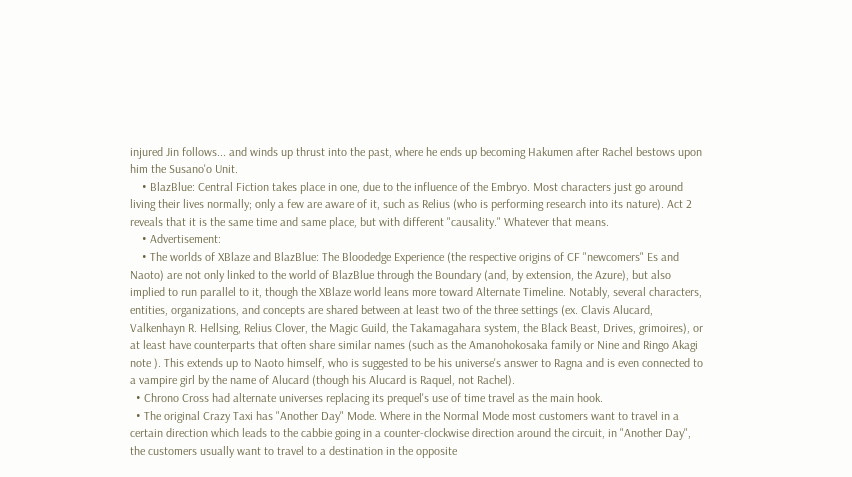injured Jin follows... and winds up thrust into the past, where he ends up becoming Hakumen after Rachel bestows upon him the Susano'o Unit.
    • BlazBlue: Central Fiction takes place in one, due to the influence of the Embryo. Most characters just go around living their lives normally; only a few are aware of it, such as Relius (who is performing research into its nature). Act 2 reveals that it is the same time and same place, but with different "causality." Whatever that means.
    • Advertisement:
    • The worlds of XBlaze and BlazBlue: The Bloodedge Experience (the respective origins of CF "newcomers" Es and Naoto) are not only linked to the world of BlazBlue through the Boundary (and, by extension, the Azure), but also implied to run parallel to it, though the XBlaze world leans more toward Alternate Timeline. Notably, several characters, entities, organizations, and concepts are shared between at least two of the three settings (ex. Clavis Alucard, Valkenhayn R. Hellsing, Relius Clover, the Magic Guild, the Takamagahara system, the Black Beast, Drives, grimoires), or at least have counterparts that often share similar names (such as the Amanohokosaka family or Nine and Ringo Akagi note ). This extends up to Naoto himself, who is suggested to be his universe's answer to Ragna and is even connected to a vampire girl by the name of Alucard (though his Alucard is Raquel, not Rachel).
  • Chrono Cross had alternate universes replacing its prequel's use of time travel as the main hook.
  • The original Crazy Taxi has "Another Day" Mode. Where in the Normal Mode most customers want to travel in a certain direction which leads to the cabbie going in a counter-clockwise direction around the circuit, in "Another Day", the customers usually want to travel to a destination in the opposite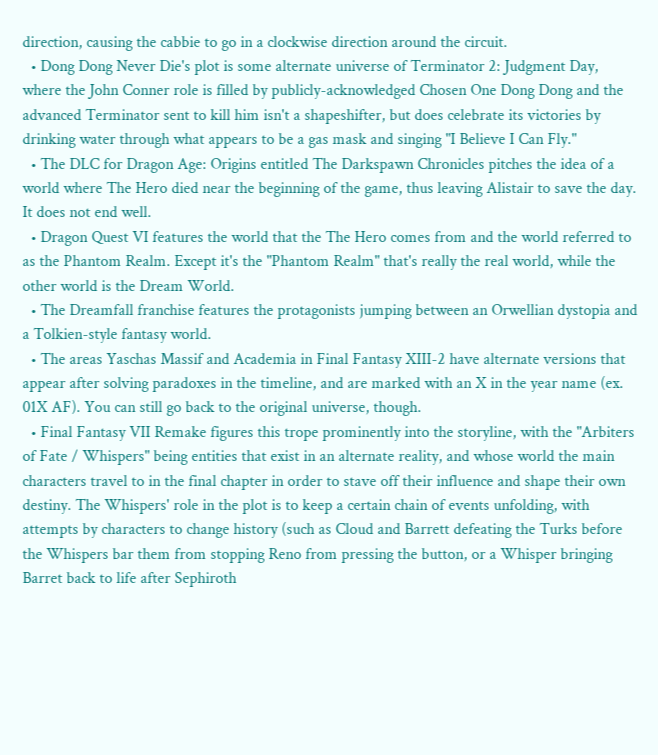direction, causing the cabbie to go in a clockwise direction around the circuit.
  • Dong Dong Never Die's plot is some alternate universe of Terminator 2: Judgment Day, where the John Conner role is filled by publicly-acknowledged Chosen One Dong Dong and the advanced Terminator sent to kill him isn't a shapeshifter, but does celebrate its victories by drinking water through what appears to be a gas mask and singing "I Believe I Can Fly."
  • The DLC for Dragon Age: Origins entitled The Darkspawn Chronicles pitches the idea of a world where The Hero died near the beginning of the game, thus leaving Alistair to save the day. It does not end well.
  • Dragon Quest VI features the world that the The Hero comes from and the world referred to as the Phantom Realm. Except it's the "Phantom Realm" that's really the real world, while the other world is the Dream World.
  • The Dreamfall franchise features the protagonists jumping between an Orwellian dystopia and a Tolkien-style fantasy world.
  • The areas Yaschas Massif and Academia in Final Fantasy XIII-2 have alternate versions that appear after solving paradoxes in the timeline, and are marked with an X in the year name (ex. 01X AF). You can still go back to the original universe, though.
  • Final Fantasy VII Remake figures this trope prominently into the storyline, with the "Arbiters of Fate / Whispers" being entities that exist in an alternate reality, and whose world the main characters travel to in the final chapter in order to stave off their influence and shape their own destiny. The Whispers' role in the plot is to keep a certain chain of events unfolding, with attempts by characters to change history (such as Cloud and Barrett defeating the Turks before the Whispers bar them from stopping Reno from pressing the button, or a Whisper bringing Barret back to life after Sephiroth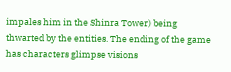impales him in the Shinra Tower) being thwarted by the entities. The ending of the game has characters glimpse visions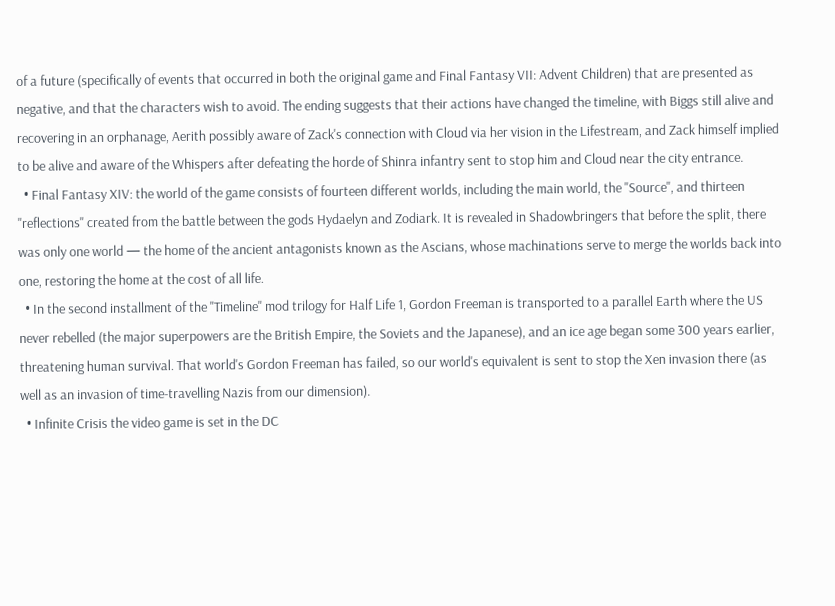of a future (specifically of events that occurred in both the original game and Final Fantasy VII: Advent Children) that are presented as negative, and that the characters wish to avoid. The ending suggests that their actions have changed the timeline, with Biggs still alive and recovering in an orphanage, Aerith possibly aware of Zack's connection with Cloud via her vision in the Lifestream, and Zack himself implied to be alive and aware of the Whispers after defeating the horde of Shinra infantry sent to stop him and Cloud near the city entrance.
  • Final Fantasy XIV: the world of the game consists of fourteen different worlds, including the main world, the "Source", and thirteen "reflections" created from the battle between the gods Hydaelyn and Zodiark. It is revealed in Shadowbringers that before the split, there was only one world — the home of the ancient antagonists known as the Ascians, whose machinations serve to merge the worlds back into one, restoring the home at the cost of all life.
  • In the second installment of the "Timeline" mod trilogy for Half Life 1, Gordon Freeman is transported to a parallel Earth where the US never rebelled (the major superpowers are the British Empire, the Soviets and the Japanese), and an ice age began some 300 years earlier, threatening human survival. That world's Gordon Freeman has failed, so our world's equivalent is sent to stop the Xen invasion there (as well as an invasion of time-travelling Nazis from our dimension).
  • Infinite Crisis the video game is set in the DC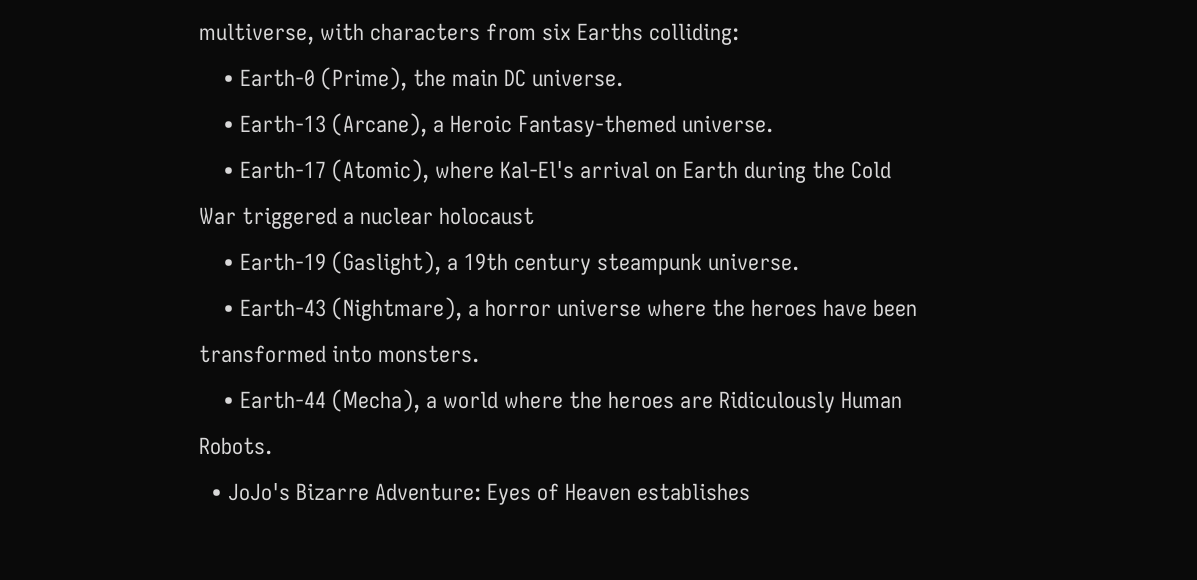multiverse, with characters from six Earths colliding:
    • Earth-0 (Prime), the main DC universe.
    • Earth-13 (Arcane), a Heroic Fantasy-themed universe.
    • Earth-17 (Atomic), where Kal-El's arrival on Earth during the Cold War triggered a nuclear holocaust
    • Earth-19 (Gaslight), a 19th century steampunk universe.
    • Earth-43 (Nightmare), a horror universe where the heroes have been transformed into monsters.
    • Earth-44 (Mecha), a world where the heroes are Ridiculously Human Robots.
  • JoJo's Bizarre Adventure: Eyes of Heaven establishes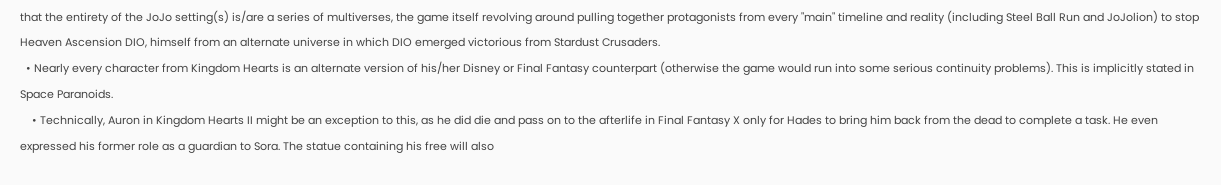that the entirety of the JoJo setting(s) is/are a series of multiverses, the game itself revolving around pulling together protagonists from every "main" timeline and reality (including Steel Ball Run and JoJolion) to stop Heaven Ascension DIO, himself from an alternate universe in which DIO emerged victorious from Stardust Crusaders.
  • Nearly every character from Kingdom Hearts is an alternate version of his/her Disney or Final Fantasy counterpart (otherwise the game would run into some serious continuity problems). This is implicitly stated in Space Paranoids.
    • Technically, Auron in Kingdom Hearts II might be an exception to this, as he did die and pass on to the afterlife in Final Fantasy X only for Hades to bring him back from the dead to complete a task. He even expressed his former role as a guardian to Sora. The statue containing his free will also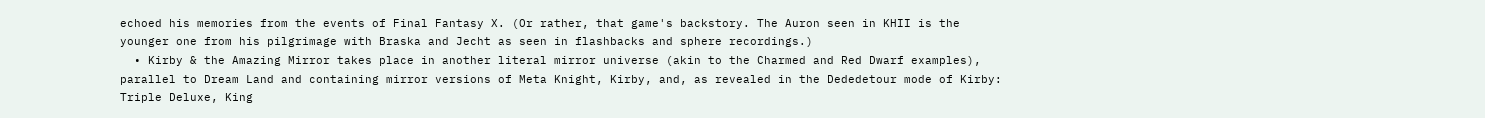echoed his memories from the events of Final Fantasy X. (Or rather, that game's backstory. The Auron seen in KHII is the younger one from his pilgrimage with Braska and Jecht as seen in flashbacks and sphere recordings.)
  • Kirby & the Amazing Mirror takes place in another literal mirror universe (akin to the Charmed and Red Dwarf examples), parallel to Dream Land and containing mirror versions of Meta Knight, Kirby, and, as revealed in the Dededetour mode of Kirby: Triple Deluxe, King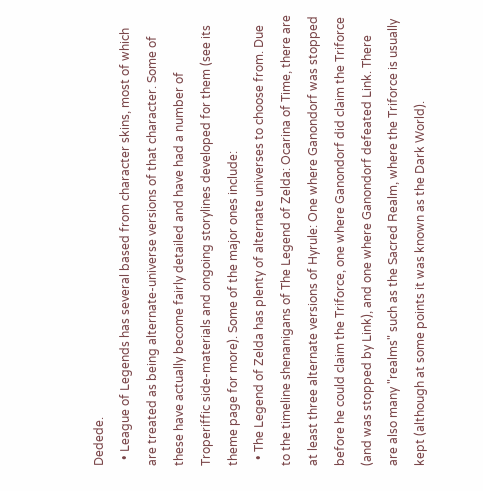Dedede.
  • League of Legends has several based from character skins, most of which are treated as being alternate-universe versions of that character. Some of these have actually become fairly detailed and have had a number of Troperiffic side-materials and ongoing storylines developed for them (see its theme page for more). Some of the major ones include:
  • The Legend of Zelda has plenty of alternate universes to choose from. Due to the timeline shenanigans of The Legend of Zelda: Ocarina of Time, there are at least three alternate versions of Hyrule: One where Ganondorf was stopped before he could claim the Triforce, one where Ganondorf did claim the Triforce (and was stopped by Link), and one where Ganondorf defeated Link. There are also many "realms" such as the Sacred Realm, where the Triforce is usually kept (although at some points it was known as the Dark World).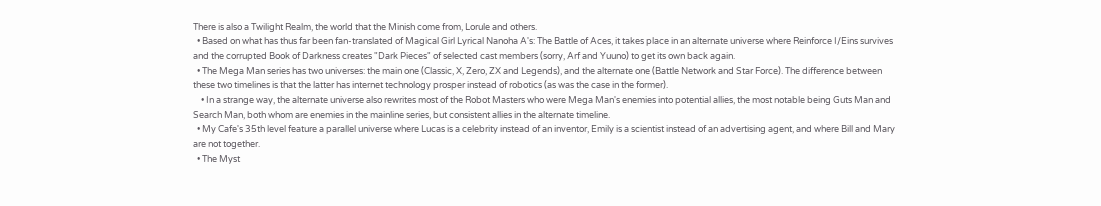There is also a Twilight Realm, the world that the Minish come from, Lorule and others.
  • Based on what has thus far been fan-translated of Magical Girl Lyrical Nanoha A's: The Battle of Aces, it takes place in an alternate universe where Reinforce I/Eins survives and the corrupted Book of Darkness creates "Dark Pieces" of selected cast members (sorry, Arf and Yuuno) to get its own back again.
  • The Mega Man series has two universes: the main one (Classic, X, Zero, ZX and Legends), and the alternate one (Battle Network and Star Force). The difference between these two timelines is that the latter has internet technology prosper instead of robotics (as was the case in the former).
    • In a strange way, the alternate universe also rewrites most of the Robot Masters who were Mega Man's enemies into potential allies, the most notable being Guts Man and Search Man, both whom are enemies in the mainline series, but consistent allies in the alternate timeline.
  • My Cafe's 35th level feature a parallel universe where Lucas is a celebrity instead of an inventor, Emily is a scientist instead of an advertising agent, and where Bill and Mary are not together.
  • The Myst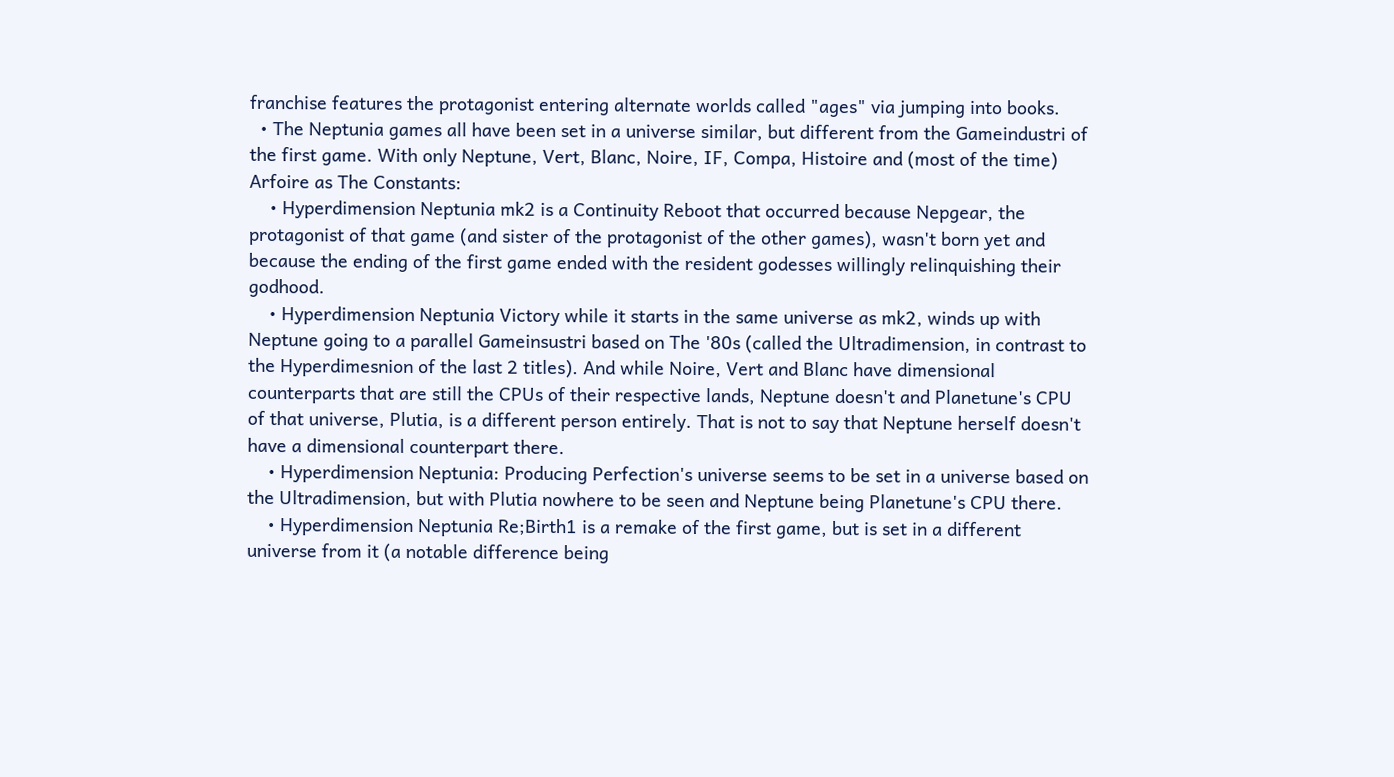franchise features the protagonist entering alternate worlds called "ages" via jumping into books.
  • The Neptunia games all have been set in a universe similar, but different from the Gameindustri of the first game. With only Neptune, Vert, Blanc, Noire, IF, Compa, Histoire and (most of the time) Arfoire as The Constants:
    • Hyperdimension Neptunia mk2 is a Continuity Reboot that occurred because Nepgear, the protagonist of that game (and sister of the protagonist of the other games), wasn't born yet and because the ending of the first game ended with the resident godesses willingly relinquishing their godhood.
    • Hyperdimension Neptunia Victory while it starts in the same universe as mk2, winds up with Neptune going to a parallel Gameinsustri based on The '80s (called the Ultradimension, in contrast to the Hyperdimesnion of the last 2 titles). And while Noire, Vert and Blanc have dimensional counterparts that are still the CPUs of their respective lands, Neptune doesn't and Planetune's CPU of that universe, Plutia, is a different person entirely. That is not to say that Neptune herself doesn't have a dimensional counterpart there.
    • Hyperdimension Neptunia: Producing Perfection's universe seems to be set in a universe based on the Ultradimension, but with Plutia nowhere to be seen and Neptune being Planetune's CPU there.
    • Hyperdimension Neptunia Re;Birth1 is a remake of the first game, but is set in a different universe from it (a notable difference being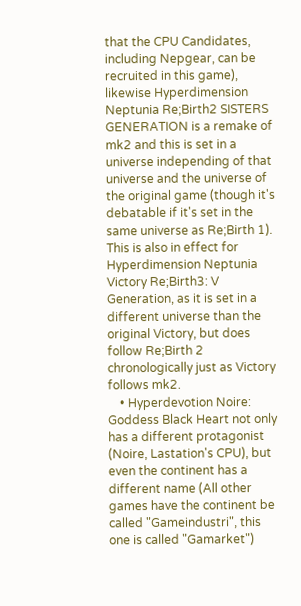that the CPU Candidates, including Nepgear, can be recruited in this game), likewise Hyperdimension Neptunia Re;Birth2 SISTERS GENERATION is a remake of mk2 and this is set in a universe independing of that universe and the universe of the original game (though it's debatable if it's set in the same universe as Re;Birth 1). This is also in effect for Hyperdimension Neptunia Victory Re;Birth3: V Generation, as it is set in a different universe than the original Victory, but does follow Re;Birth 2 chronologically just as Victory follows mk2.
    • Hyperdevotion Noire: Goddess Black Heart not only has a different protagonist (Noire, Lastation's CPU), but even the continent has a different name (All other games have the continent be called "Gameindustri", this one is called "Gamarket")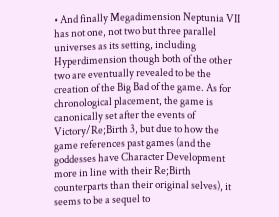• And finally Megadimension Neptunia VII has not one, not two but three parallel universes as its setting, including Hyperdimension though both of the other two are eventually revealed to be the creation of the Big Bad of the game. As for chronological placement, the game is canonically set after the events of Victory/Re;Birth 3, but due to how the game references past games (and the goddesses have Character Development more in line with their Re;Birth counterparts than their original selves), it seems to be a sequel to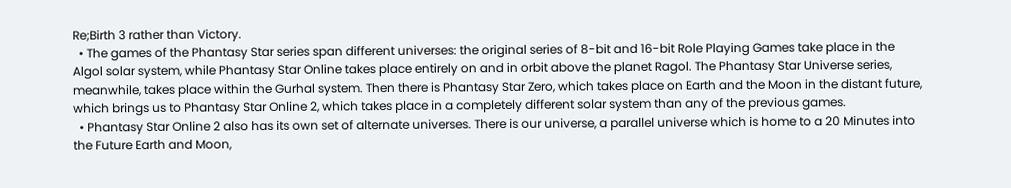Re;Birth 3 rather than Victory.
  • The games of the Phantasy Star series span different universes: the original series of 8-bit and 16-bit Role Playing Games take place in the Algol solar system, while Phantasy Star Online takes place entirely on and in orbit above the planet Ragol. The Phantasy Star Universe series, meanwhile, takes place within the Gurhal system. Then there is Phantasy Star Zero, which takes place on Earth and the Moon in the distant future, which brings us to Phantasy Star Online 2, which takes place in a completely different solar system than any of the previous games.
  • Phantasy Star Online 2 also has its own set of alternate universes. There is our universe, a parallel universe which is home to a 20 Minutes into the Future Earth and Moon,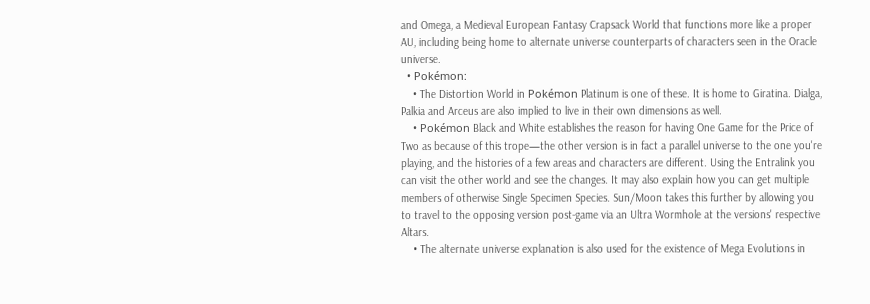and Omega, a Medieval European Fantasy Crapsack World that functions more like a proper AU, including being home to alternate universe counterparts of characters seen in the Oracle universe.
  • Pokémon:
    • The Distortion World in Pokémon Platinum is one of these. It is home to Giratina. Dialga, Palkia and Arceus are also implied to live in their own dimensions as well.
    • Pokémon Black and White establishes the reason for having One Game for the Price of Two as because of this trope—the other version is in fact a parallel universe to the one you're playing, and the histories of a few areas and characters are different. Using the Entralink you can visit the other world and see the changes. It may also explain how you can get multiple members of otherwise Single Specimen Species. Sun/Moon takes this further by allowing you to travel to the opposing version post-game via an Ultra Wormhole at the versions' respective Altars.
    • The alternate universe explanation is also used for the existence of Mega Evolutions in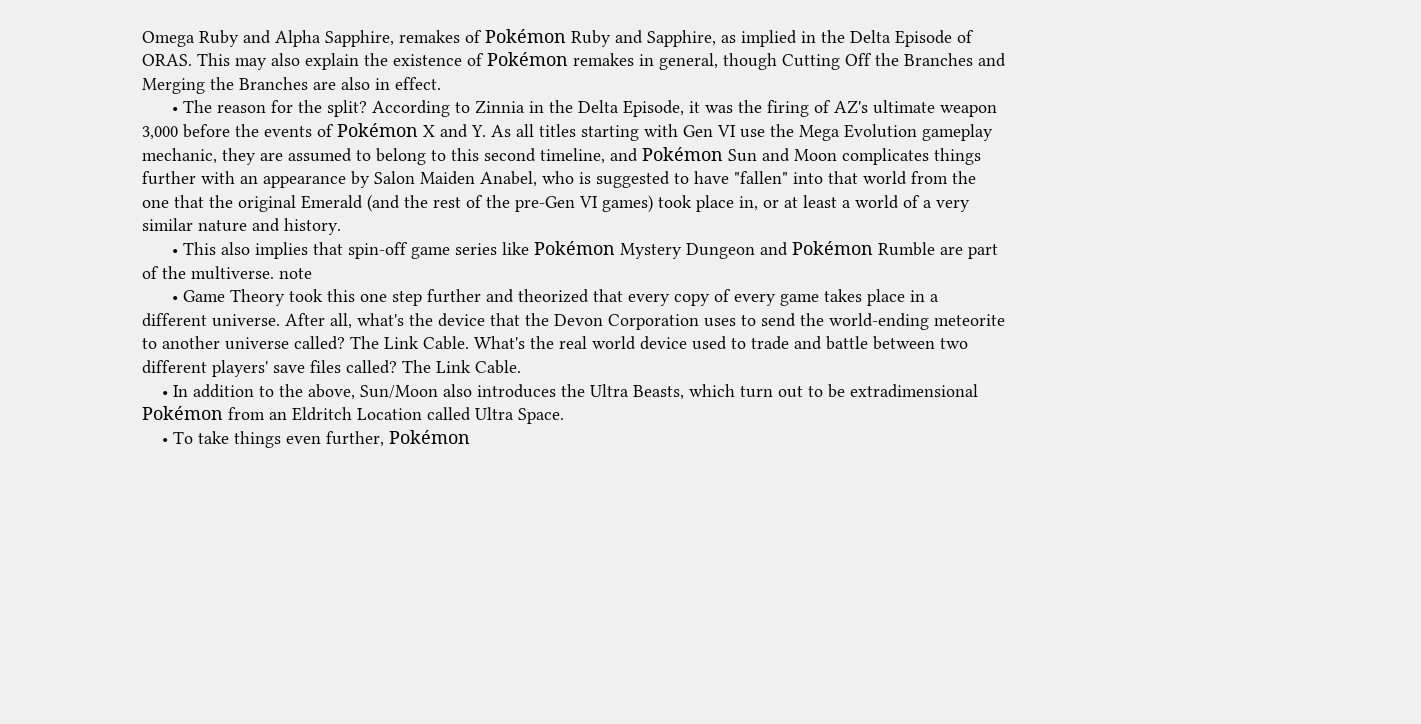Omega Ruby and Alpha Sapphire, remakes of Pokémon Ruby and Sapphire, as implied in the Delta Episode of ORAS. This may also explain the existence of Pokémon remakes in general, though Cutting Off the Branches and Merging the Branches are also in effect.
      • The reason for the split? According to Zinnia in the Delta Episode, it was the firing of AZ's ultimate weapon 3,000 before the events of Pokémon X and Y. As all titles starting with Gen VI use the Mega Evolution gameplay mechanic, they are assumed to belong to this second timeline, and Pokémon Sun and Moon complicates things further with an appearance by Salon Maiden Anabel, who is suggested to have "fallen" into that world from the one that the original Emerald (and the rest of the pre-Gen VI games) took place in, or at least a world of a very similar nature and history.
      • This also implies that spin-off game series like Pokémon Mystery Dungeon and Pokémon Rumble are part of the multiverse. note
      • Game Theory took this one step further and theorized that every copy of every game takes place in a different universe. After all, what's the device that the Devon Corporation uses to send the world-ending meteorite to another universe called? The Link Cable. What's the real world device used to trade and battle between two different players' save files called? The Link Cable.
    • In addition to the above, Sun/Moon also introduces the Ultra Beasts, which turn out to be extradimensional Pokémon from an Eldritch Location called Ultra Space.
    • To take things even further, Pokémon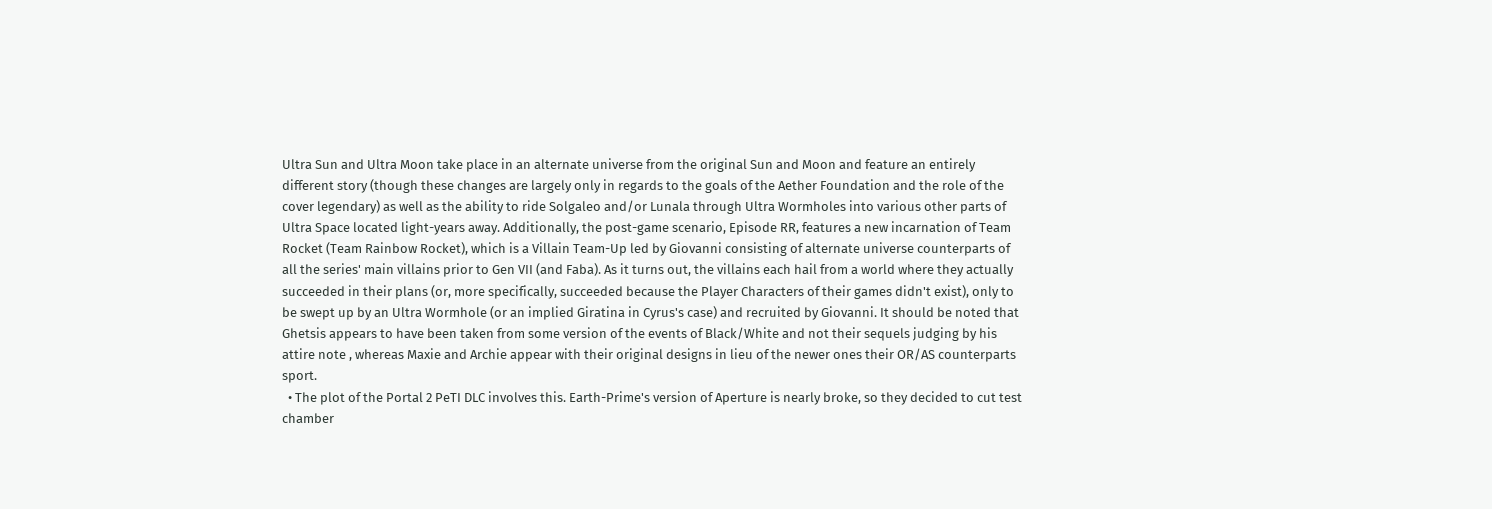Ultra Sun and Ultra Moon take place in an alternate universe from the original Sun and Moon and feature an entirely different story (though these changes are largely only in regards to the goals of the Aether Foundation and the role of the cover legendary) as well as the ability to ride Solgaleo and/or Lunala through Ultra Wormholes into various other parts of Ultra Space located light-years away. Additionally, the post-game scenario, Episode RR, features a new incarnation of Team Rocket (Team Rainbow Rocket), which is a Villain Team-Up led by Giovanni consisting of alternate universe counterparts of all the series' main villains prior to Gen VII (and Faba). As it turns out, the villains each hail from a world where they actually succeeded in their plans (or, more specifically, succeeded because the Player Characters of their games didn't exist), only to be swept up by an Ultra Wormhole (or an implied Giratina in Cyrus's case) and recruited by Giovanni. It should be noted that Ghetsis appears to have been taken from some version of the events of Black/White and not their sequels judging by his attire note , whereas Maxie and Archie appear with their original designs in lieu of the newer ones their OR/AS counterparts sport.
  • The plot of the Portal 2 PeTI DLC involves this. Earth-Prime's version of Aperture is nearly broke, so they decided to cut test chamber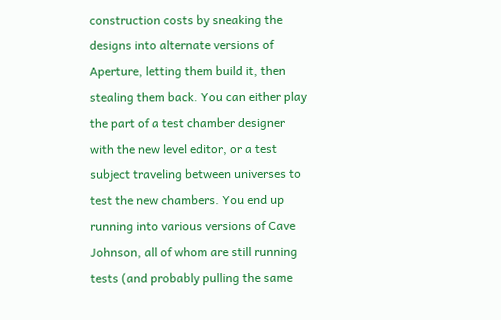construction costs by sneaking the designs into alternate versions of Aperture, letting them build it, then stealing them back. You can either play the part of a test chamber designer with the new level editor, or a test subject traveling between universes to test the new chambers. You end up running into various versions of Cave Johnson, all of whom are still running tests (and probably pulling the same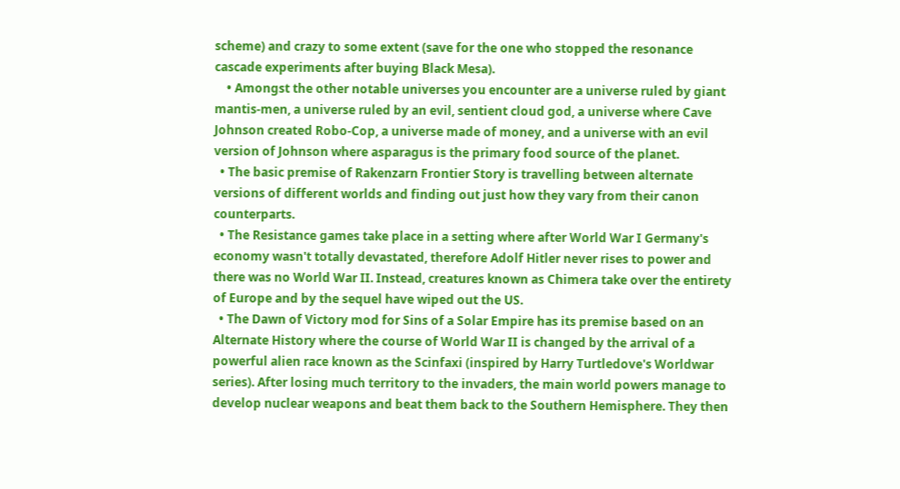scheme) and crazy to some extent (save for the one who stopped the resonance cascade experiments after buying Black Mesa).
    • Amongst the other notable universes you encounter are a universe ruled by giant mantis-men, a universe ruled by an evil, sentient cloud god, a universe where Cave Johnson created Robo-Cop, a universe made of money, and a universe with an evil version of Johnson where asparagus is the primary food source of the planet.
  • The basic premise of Rakenzarn Frontier Story is travelling between alternate versions of different worlds and finding out just how they vary from their canon counterparts.
  • The Resistance games take place in a setting where after World War I Germany's economy wasn't totally devastated, therefore Adolf Hitler never rises to power and there was no World War II. Instead, creatures known as Chimera take over the entirety of Europe and by the sequel have wiped out the US.
  • The Dawn of Victory mod for Sins of a Solar Empire has its premise based on an Alternate History where the course of World War II is changed by the arrival of a powerful alien race known as the Scinfaxi (inspired by Harry Turtledove's Worldwar series). After losing much territory to the invaders, the main world powers manage to develop nuclear weapons and beat them back to the Southern Hemisphere. They then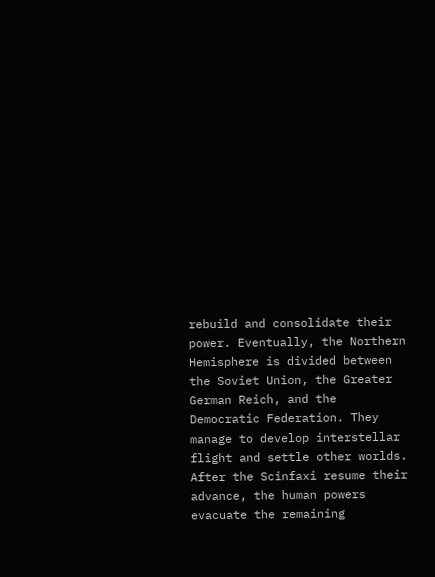rebuild and consolidate their power. Eventually, the Northern Hemisphere is divided between the Soviet Union, the Greater German Reich, and the Democratic Federation. They manage to develop interstellar flight and settle other worlds. After the Scinfaxi resume their advance, the human powers evacuate the remaining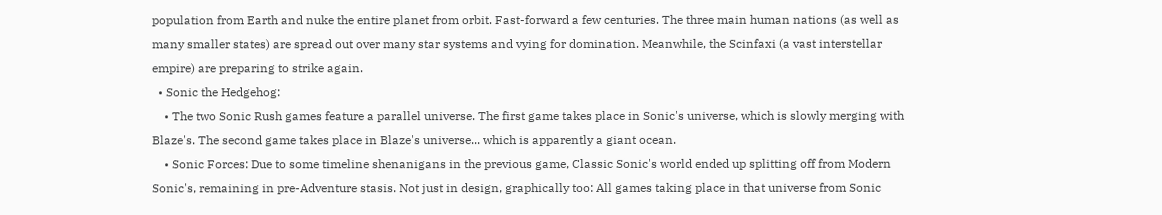population from Earth and nuke the entire planet from orbit. Fast-forward a few centuries. The three main human nations (as well as many smaller states) are spread out over many star systems and vying for domination. Meanwhile, the Scinfaxi (a vast interstellar empire) are preparing to strike again.
  • Sonic the Hedgehog:
    • The two Sonic Rush games feature a parallel universe. The first game takes place in Sonic's universe, which is slowly merging with Blaze's. The second game takes place in Blaze's universe... which is apparently a giant ocean.
    • Sonic Forces: Due to some timeline shenanigans in the previous game, Classic Sonic's world ended up splitting off from Modern Sonic's, remaining in pre-Adventure stasis. Not just in design, graphically too: All games taking place in that universe from Sonic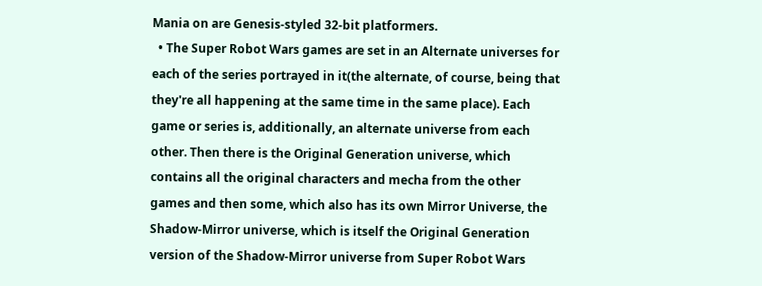Mania on are Genesis-styled 32-bit platformers.
  • The Super Robot Wars games are set in an Alternate universes for each of the series portrayed in it(the alternate, of course, being that they're all happening at the same time in the same place). Each game or series is, additionally, an alternate universe from each other. Then there is the Original Generation universe, which contains all the original characters and mecha from the other games and then some, which also has its own Mirror Universe, the Shadow-Mirror universe, which is itself the Original Generation version of the Shadow-Mirror universe from Super Robot Wars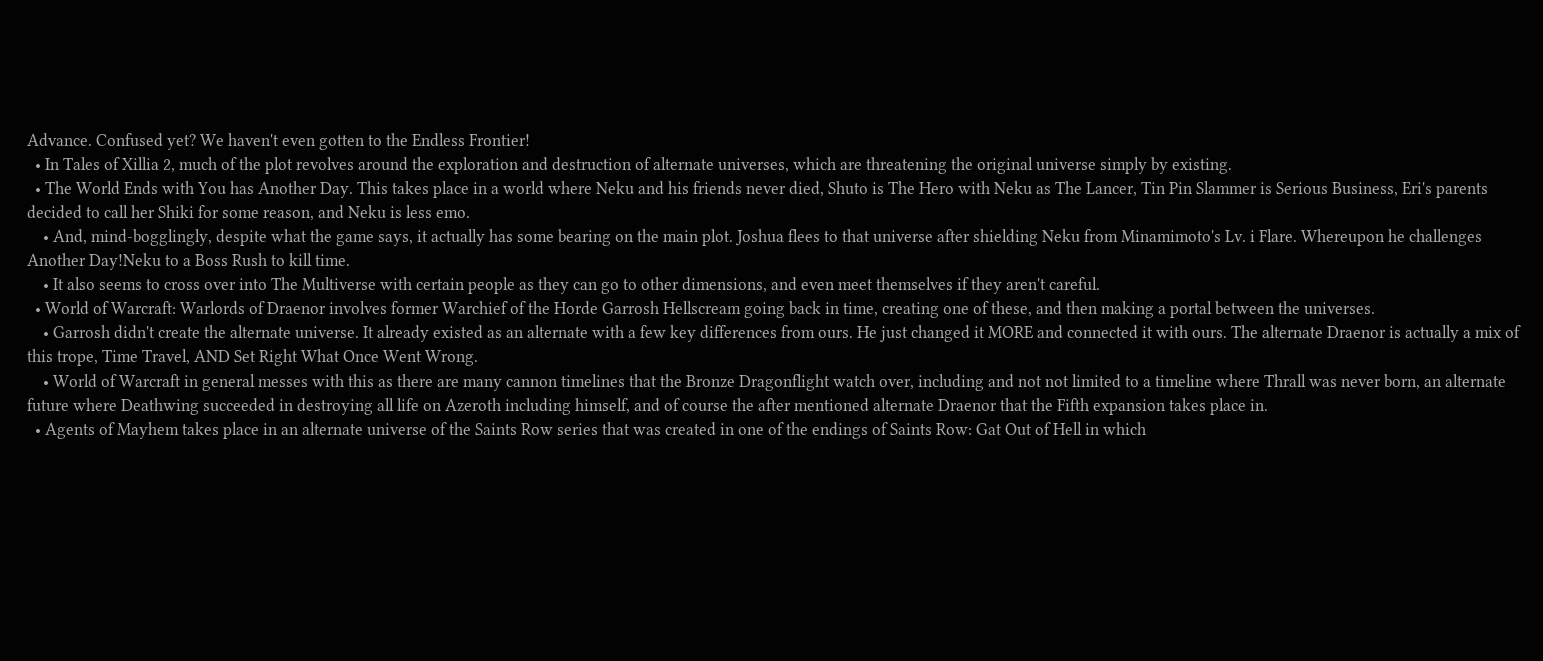Advance. Confused yet? We haven't even gotten to the Endless Frontier!
  • In Tales of Xillia 2, much of the plot revolves around the exploration and destruction of alternate universes, which are threatening the original universe simply by existing.
  • The World Ends with You has Another Day. This takes place in a world where Neku and his friends never died, Shuto is The Hero with Neku as The Lancer, Tin Pin Slammer is Serious Business, Eri's parents decided to call her Shiki for some reason, and Neku is less emo.
    • And, mind-bogglingly, despite what the game says, it actually has some bearing on the main plot. Joshua flees to that universe after shielding Neku from Minamimoto's Lv. i Flare. Whereupon he challenges Another Day!Neku to a Boss Rush to kill time.
    • It also seems to cross over into The Multiverse with certain people as they can go to other dimensions, and even meet themselves if they aren't careful.
  • World of Warcraft: Warlords of Draenor involves former Warchief of the Horde Garrosh Hellscream going back in time, creating one of these, and then making a portal between the universes.
    • Garrosh didn't create the alternate universe. It already existed as an alternate with a few key differences from ours. He just changed it MORE and connected it with ours. The alternate Draenor is actually a mix of this trope, Time Travel, AND Set Right What Once Went Wrong.
    • World of Warcraft in general messes with this as there are many cannon timelines that the Bronze Dragonflight watch over, including and not not limited to a timeline where Thrall was never born, an alternate future where Deathwing succeeded in destroying all life on Azeroth including himself, and of course the after mentioned alternate Draenor that the Fifth expansion takes place in.
  • Agents of Mayhem takes place in an alternate universe of the Saints Row series that was created in one of the endings of Saints Row: Gat Out of Hell in which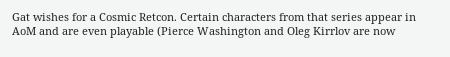Gat wishes for a Cosmic Retcon. Certain characters from that series appear in AoM and are even playable (Pierce Washington and Oleg Kirrlov are now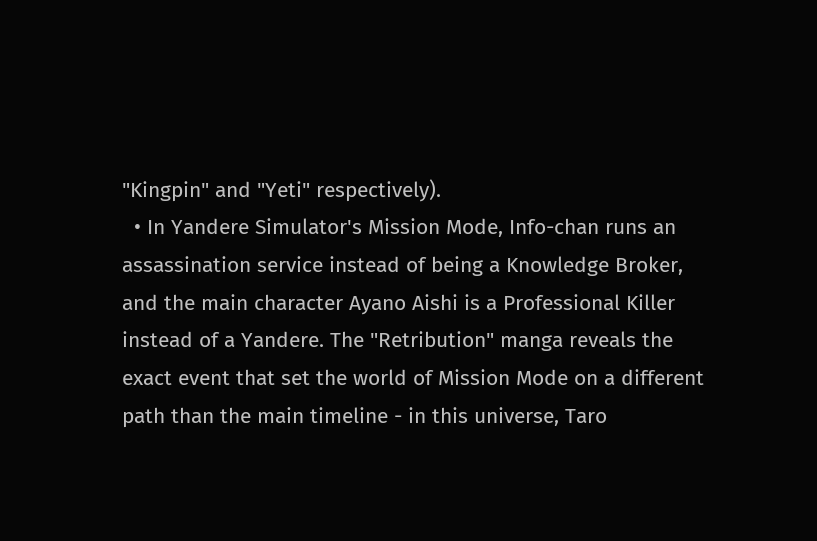"Kingpin" and "Yeti" respectively).
  • In Yandere Simulator's Mission Mode, Info-chan runs an assassination service instead of being a Knowledge Broker, and the main character Ayano Aishi is a Professional Killer instead of a Yandere. The "Retribution" manga reveals the exact event that set the world of Mission Mode on a different path than the main timeline - in this universe, Taro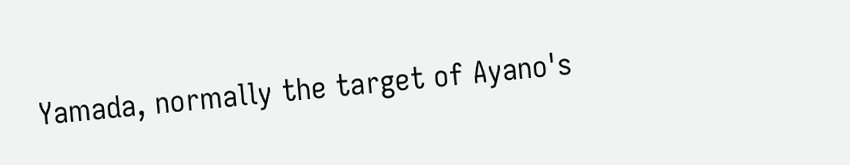Yamada, normally the target of Ayano's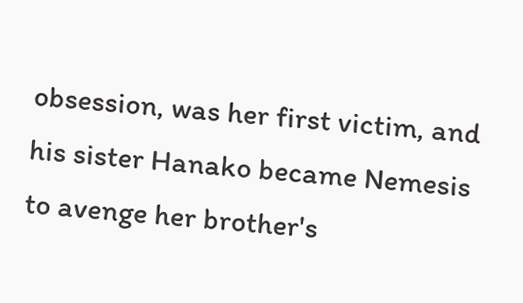obsession, was her first victim, and his sister Hanako became Nemesis to avenge her brother's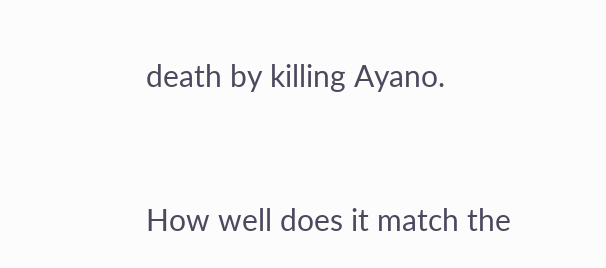death by killing Ayano.


How well does it match the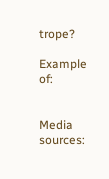trope?

Example of:


Media sources: